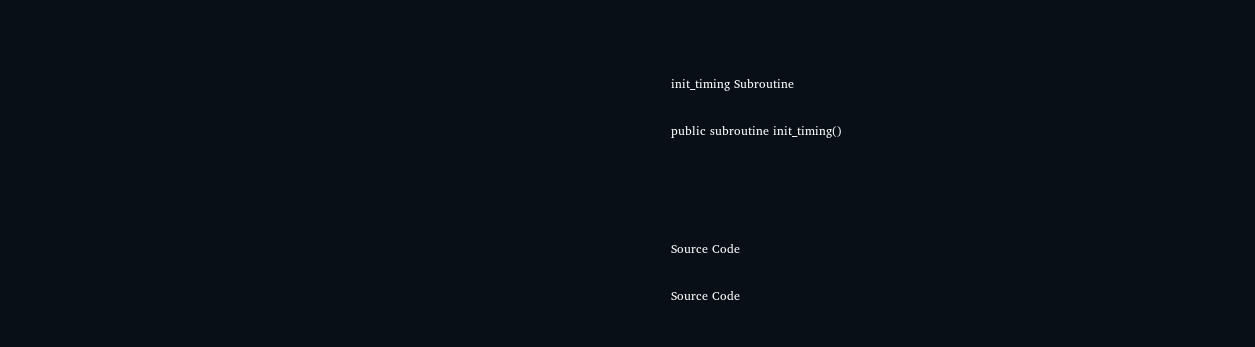init_timing Subroutine

public subroutine init_timing()




Source Code

Source Code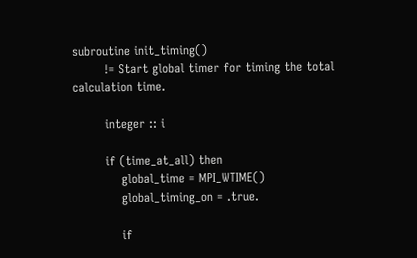subroutine init_timing()
        != Start global timer for timing the total calculation time.

        integer :: i

        if (time_at_all) then
            global_time = MPI_WTIME()
            global_timing_on = .true.

            if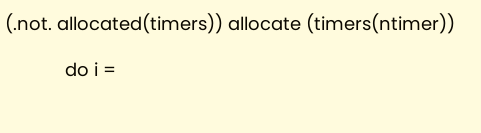(.not. allocated(timers)) allocate (timers(ntimer))

            do i =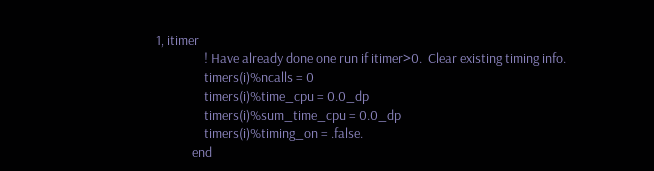1, itimer
                ! Have already done one run if itimer>0.  Clear existing timing info.
                timers(i)%ncalls = 0
                timers(i)%time_cpu = 0.0_dp
                timers(i)%sum_time_cpu = 0.0_dp
                timers(i)%timing_on = .false.
            end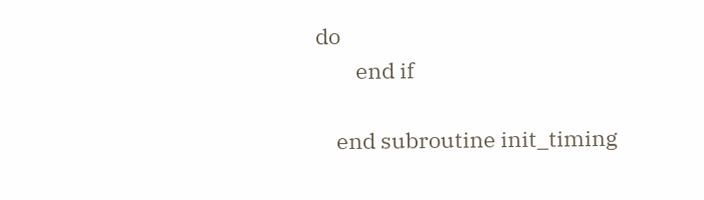do
        end if

    end subroutine init_timing